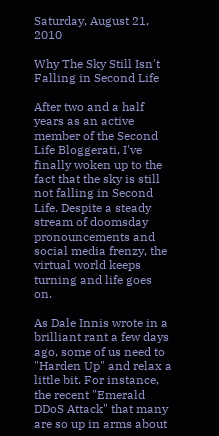Saturday, August 21, 2010

Why The Sky Still Isn't Falling in Second Life

After two and a half years as an active member of the Second Life Bloggerati, I've finally woken up to the fact that the sky is still not falling in Second Life. Despite a steady stream of doomsday pronouncements and social media frenzy, the virtual world keeps turning and life goes on.

As Dale Innis wrote in a brilliant rant a few days ago, some of us need to "Harden Up" and relax a little bit. For instance, the recent "Emerald DDoS Attack" that many are so up in arms about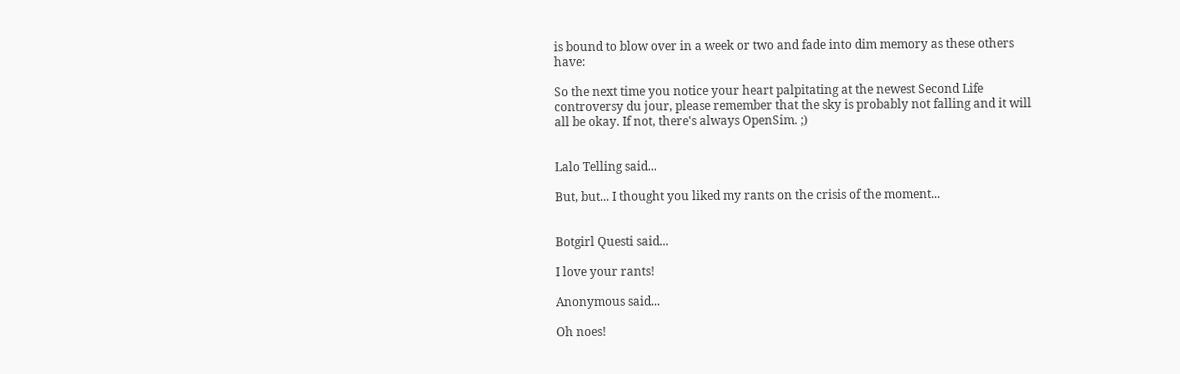is bound to blow over in a week or two and fade into dim memory as these others have:

So the next time you notice your heart palpitating at the newest Second Life controversy du jour, please remember that the sky is probably not falling and it will all be okay. If not, there's always OpenSim. ;)


Lalo Telling said...

But, but... I thought you liked my rants on the crisis of the moment...


Botgirl Questi said...

I love your rants!

Anonymous said...

Oh noes!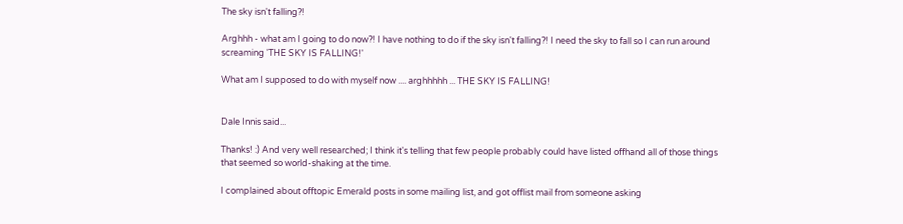The sky isn't falling?!

Arghhh - what am I going to do now?! I have nothing to do if the sky isn't falling?! I need the sky to fall so I can run around screaming 'THE SKY IS FALLING!'

What am I supposed to do with myself now .... arghhhhh ... THE SKY IS FALLING!


Dale Innis said...

Thanks! :) And very well researched; I think it's telling that few people probably could have listed offhand all of those things that seemed so world-shaking at the time.

I complained about offtopic Emerald posts in some mailing list, and got offlist mail from someone asking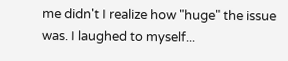me didn't I realize how "huge" the issue was. I laughed to myself...